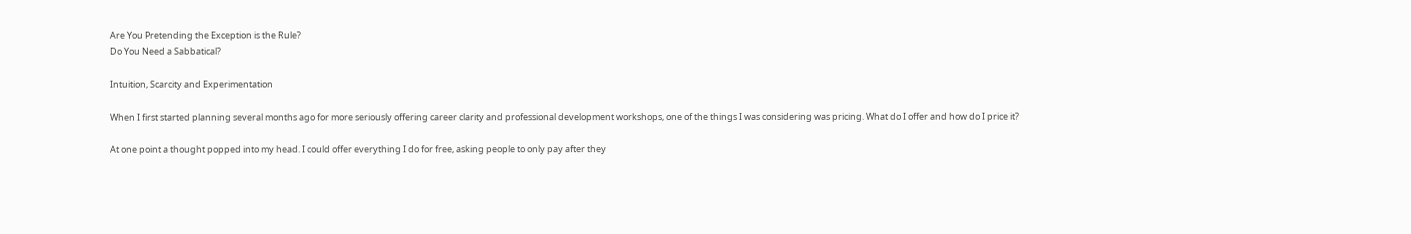Are You Pretending the Exception is the Rule?
Do You Need a Sabbatical?

Intuition, Scarcity and Experimentation

When I first started planning several months ago for more seriously offering career clarity and professional development workshops, one of the things I was considering was pricing. What do I offer and how do I price it?

At one point a thought popped into my head. I could offer everything I do for free, asking people to only pay after they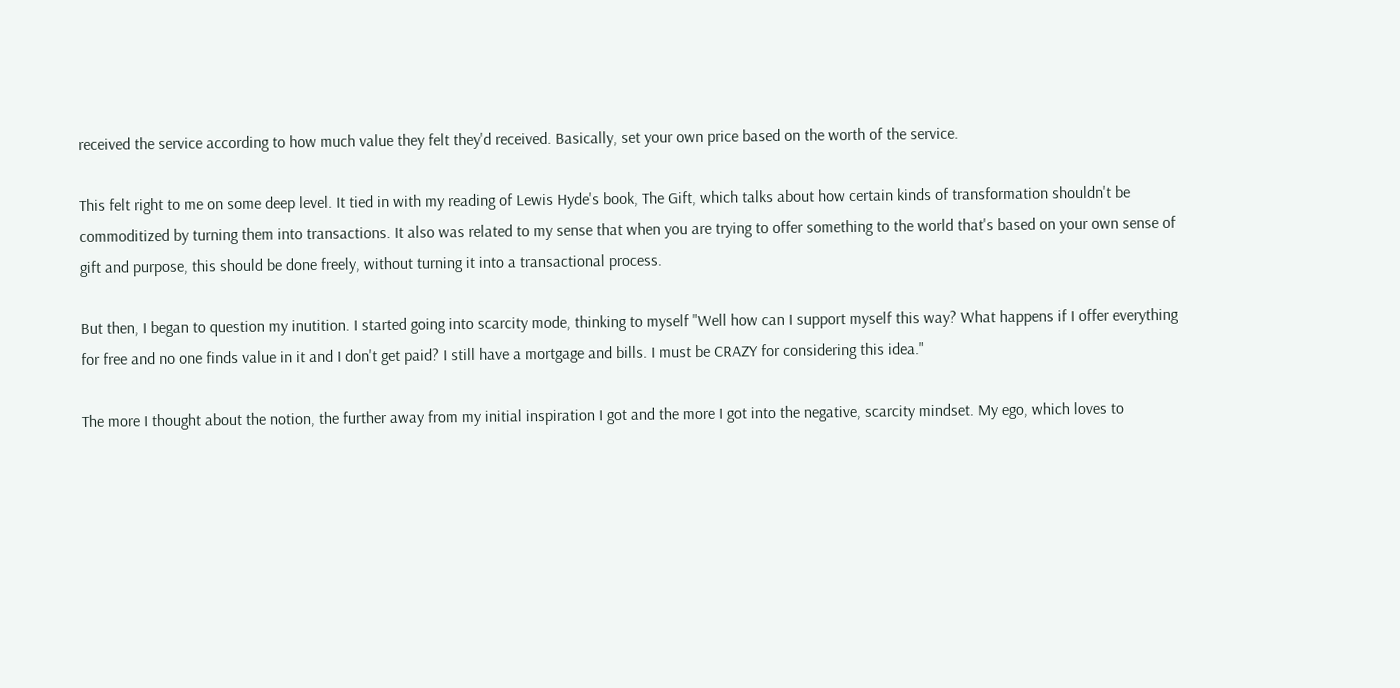received the service according to how much value they felt they'd received. Basically, set your own price based on the worth of the service.

This felt right to me on some deep level. It tied in with my reading of Lewis Hyde's book, The Gift, which talks about how certain kinds of transformation shouldn't be commoditized by turning them into transactions. It also was related to my sense that when you are trying to offer something to the world that's based on your own sense of gift and purpose, this should be done freely, without turning it into a transactional process.

But then, I began to question my inutition. I started going into scarcity mode, thinking to myself "Well how can I support myself this way? What happens if I offer everything for free and no one finds value in it and I don't get paid? I still have a mortgage and bills. I must be CRAZY for considering this idea."

The more I thought about the notion, the further away from my initial inspiration I got and the more I got into the negative, scarcity mindset. My ego, which loves to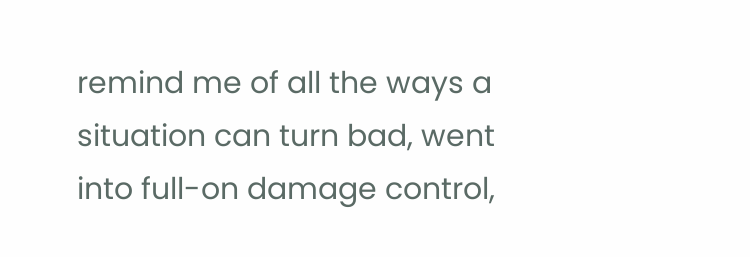remind me of all the ways a situation can turn bad, went into full-on damage control,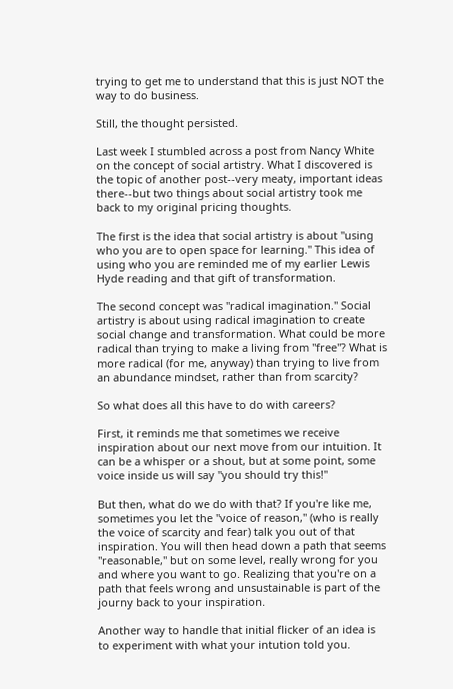trying to get me to understand that this is just NOT the way to do business.

Still, the thought persisted.

Last week I stumbled across a post from Nancy White on the concept of social artistry. What I discovered is the topic of another post--very meaty, important ideas there--but two things about social artistry took me back to my original pricing thoughts.

The first is the idea that social artistry is about "using who you are to open space for learning." This idea of using who you are reminded me of my earlier Lewis Hyde reading and that gift of transformation.

The second concept was "radical imagination." Social artistry is about using radical imagination to create social change and transformation. What could be more radical than trying to make a living from "free"? What is more radical (for me, anyway) than trying to live from an abundance mindset, rather than from scarcity?

So what does all this have to do with careers?

First, it reminds me that sometimes we receive inspiration about our next move from our intuition. It can be a whisper or a shout, but at some point, some voice inside us will say "you should try this!"

But then, what do we do with that? If you're like me, sometimes you let the "voice of reason," (who is really the voice of scarcity and fear) talk you out of that inspiration. You will then head down a path that seems "reasonable," but on some level, really wrong for you and where you want to go. Realizing that you're on a path that feels wrong and unsustainable is part of the journy back to your inspiration.

Another way to handle that initial flicker of an idea is to experiment with what your intution told you.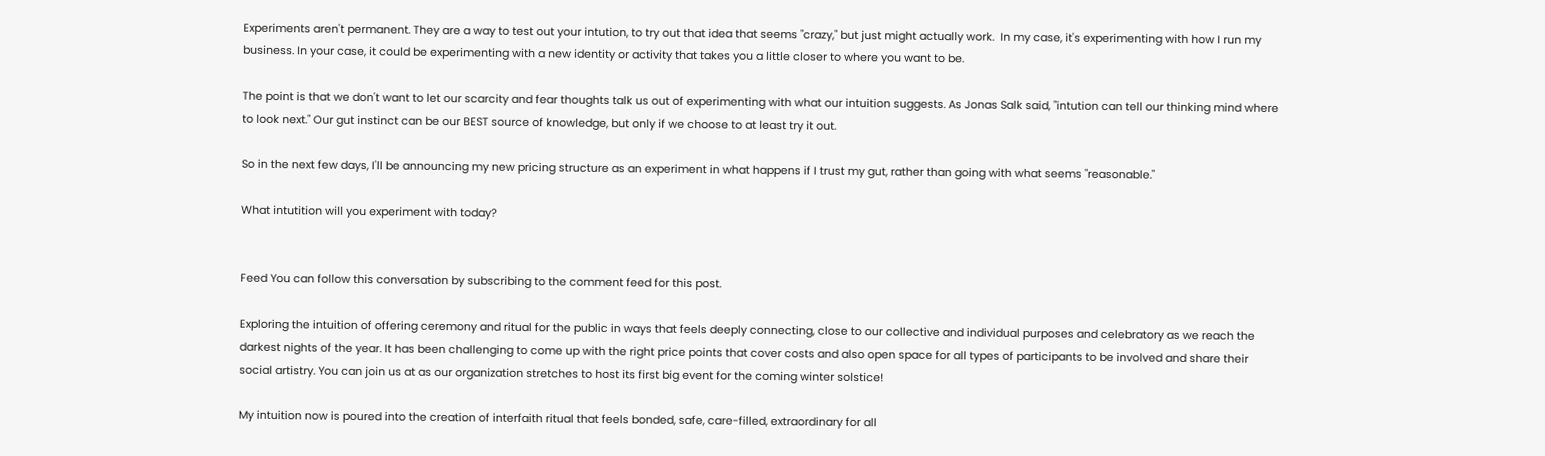Experiments aren't permanent. They are a way to test out your intution, to try out that idea that seems "crazy," but just might actually work.  In my case, it's experimenting with how I run my business. In your case, it could be experimenting with a new identity or activity that takes you a little closer to where you want to be.

The point is that we don't want to let our scarcity and fear thoughts talk us out of experimenting with what our intuition suggests. As Jonas Salk said, "intution can tell our thinking mind where to look next." Our gut instinct can be our BEST source of knowledge, but only if we choose to at least try it out.

So in the next few days, I'll be announcing my new pricing structure as an experiment in what happens if I trust my gut, rather than going with what seems "reasonable."

What intutition will you experiment with today?


Feed You can follow this conversation by subscribing to the comment feed for this post.

Exploring the intuition of offering ceremony and ritual for the public in ways that feels deeply connecting, close to our collective and individual purposes and celebratory as we reach the darkest nights of the year. It has been challenging to come up with the right price points that cover costs and also open space for all types of participants to be involved and share their social artistry. You can join us at as our organization stretches to host its first big event for the coming winter solstice!

My intuition now is poured into the creation of interfaith ritual that feels bonded, safe, care-filled, extraordinary for all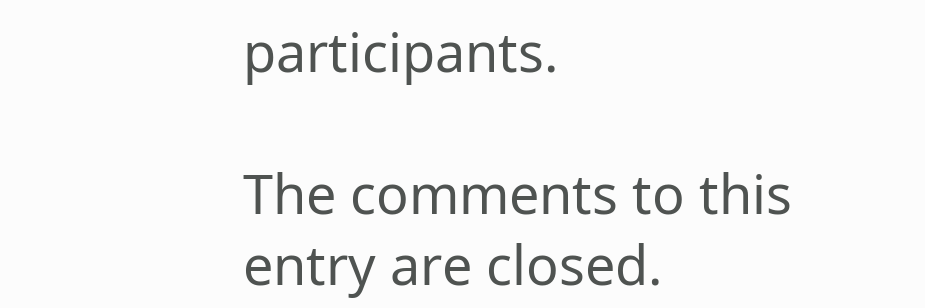participants.

The comments to this entry are closed.